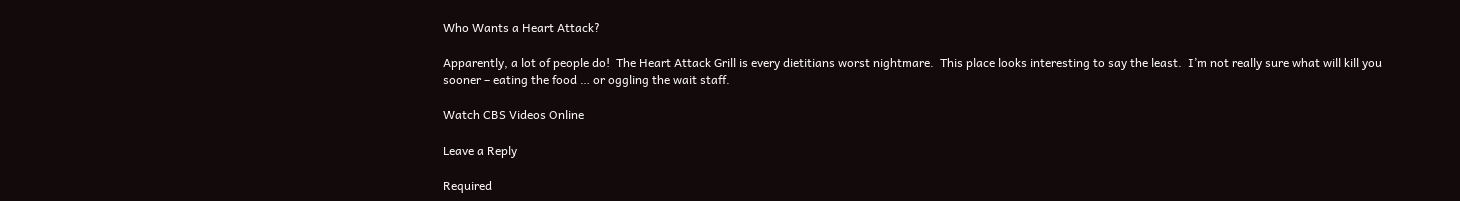Who Wants a Heart Attack?

Apparently, a lot of people do!  The Heart Attack Grill is every dietitians worst nightmare.  This place looks interesting to say the least.  I’m not really sure what will kill you sooner – eating the food … or oggling the wait staff.

Watch CBS Videos Online

Leave a Reply

Required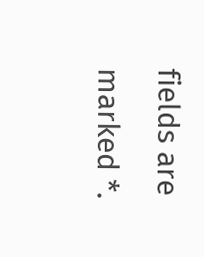fields are marked *.